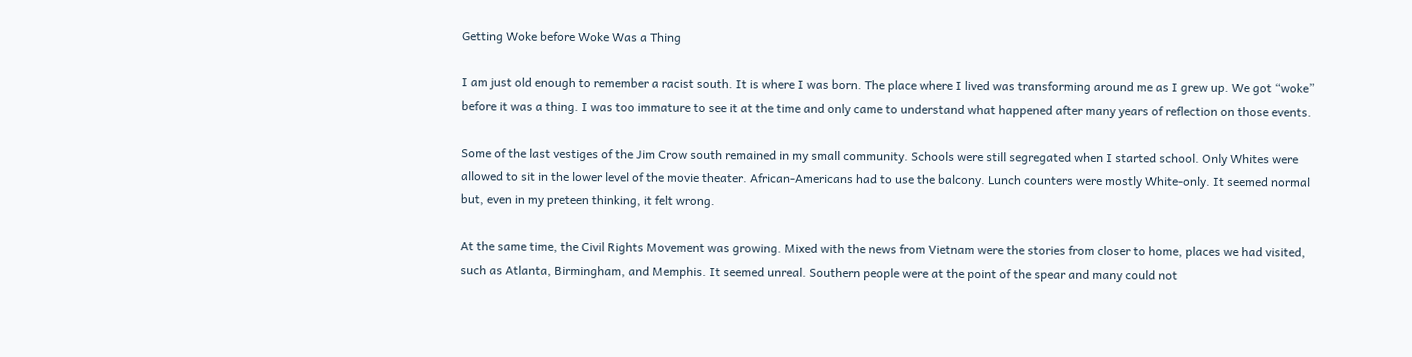Getting Woke before Woke Was a Thing

I am just old enough to remember a racist south. It is where I was born. The place where I lived was transforming around me as I grew up. We got “woke” before it was a thing. I was too immature to see it at the time and only came to understand what happened after many years of reflection on those events.

Some of the last vestiges of the Jim Crow south remained in my small community. Schools were still segregated when I started school. Only Whites were allowed to sit in the lower level of the movie theater. African-Americans had to use the balcony. Lunch counters were mostly White-only. It seemed normal but, even in my preteen thinking, it felt wrong.

At the same time, the Civil Rights Movement was growing. Mixed with the news from Vietnam were the stories from closer to home, places we had visited, such as Atlanta, Birmingham, and Memphis. It seemed unreal. Southern people were at the point of the spear and many could not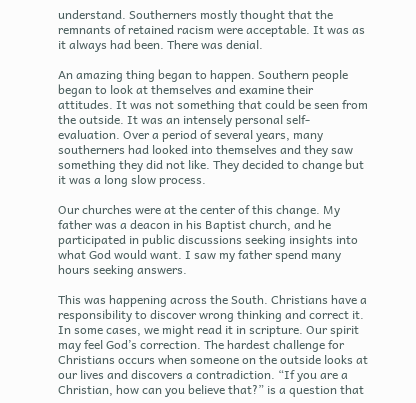understand. Southerners mostly thought that the remnants of retained racism were acceptable. It was as it always had been. There was denial.

An amazing thing began to happen. Southern people began to look at themselves and examine their attitudes. It was not something that could be seen from the outside. It was an intensely personal self-evaluation. Over a period of several years, many southerners had looked into themselves and they saw something they did not like. They decided to change but it was a long slow process.

Our churches were at the center of this change. My father was a deacon in his Baptist church, and he participated in public discussions seeking insights into what God would want. I saw my father spend many hours seeking answers.

This was happening across the South. Christians have a responsibility to discover wrong thinking and correct it. In some cases, we might read it in scripture. Our spirit may feel God’s correction. The hardest challenge for Christians occurs when someone on the outside looks at our lives and discovers a contradiction. “If you are a Christian, how can you believe that?” is a question that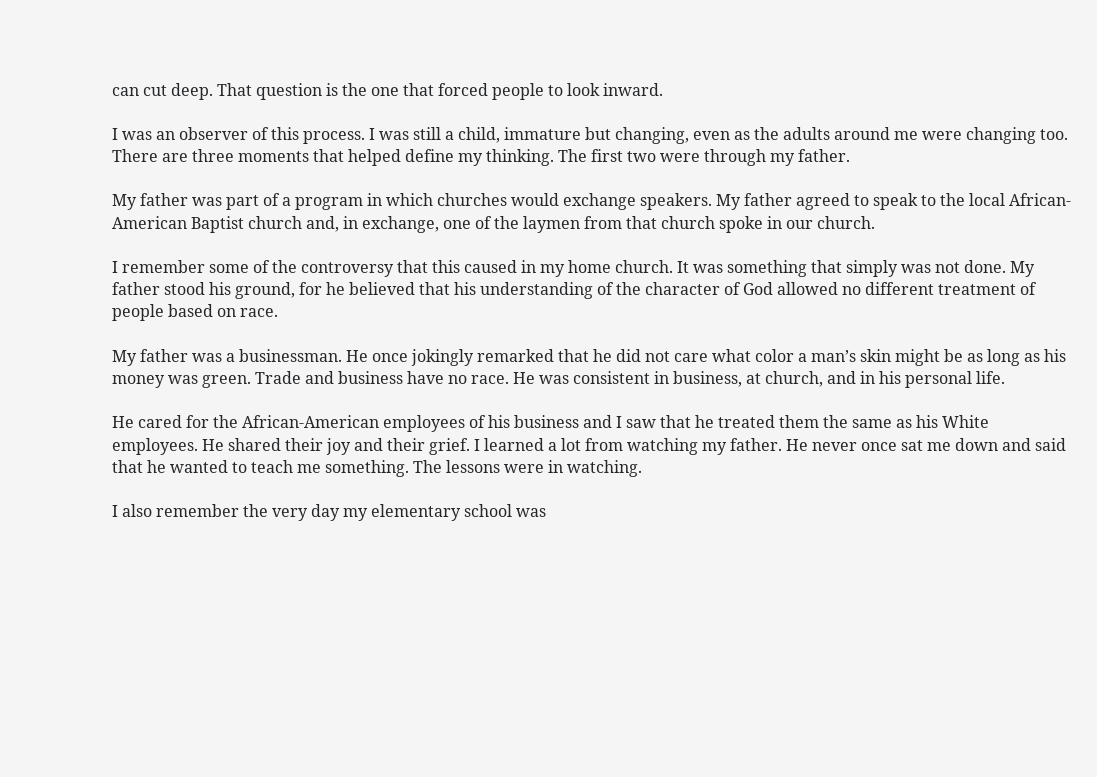can cut deep. That question is the one that forced people to look inward.

I was an observer of this process. I was still a child, immature but changing, even as the adults around me were changing too. There are three moments that helped define my thinking. The first two were through my father.

My father was part of a program in which churches would exchange speakers. My father agreed to speak to the local African-American Baptist church and, in exchange, one of the laymen from that church spoke in our church.

I remember some of the controversy that this caused in my home church. It was something that simply was not done. My father stood his ground, for he believed that his understanding of the character of God allowed no different treatment of people based on race.

My father was a businessman. He once jokingly remarked that he did not care what color a man’s skin might be as long as his money was green. Trade and business have no race. He was consistent in business, at church, and in his personal life.

He cared for the African-American employees of his business and I saw that he treated them the same as his White employees. He shared their joy and their grief. I learned a lot from watching my father. He never once sat me down and said that he wanted to teach me something. The lessons were in watching.

I also remember the very day my elementary school was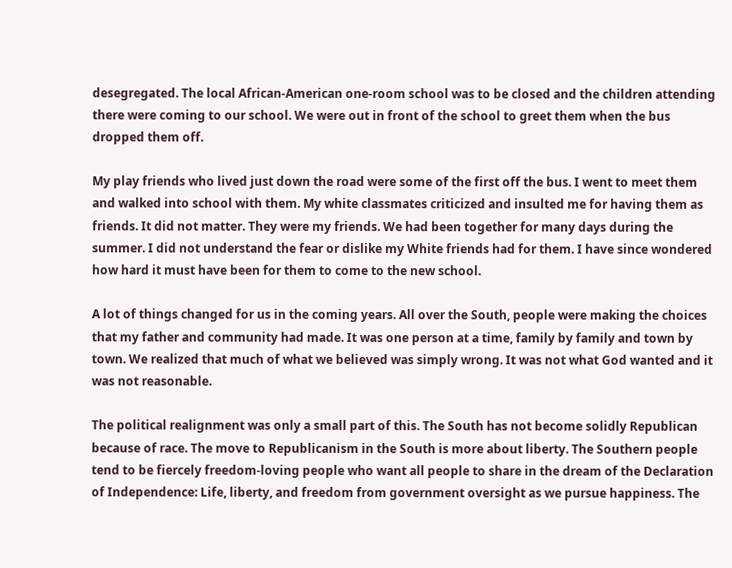desegregated. The local African-American one-room school was to be closed and the children attending there were coming to our school. We were out in front of the school to greet them when the bus dropped them off.

My play friends who lived just down the road were some of the first off the bus. I went to meet them and walked into school with them. My white classmates criticized and insulted me for having them as friends. It did not matter. They were my friends. We had been together for many days during the summer. I did not understand the fear or dislike my White friends had for them. I have since wondered how hard it must have been for them to come to the new school.

A lot of things changed for us in the coming years. All over the South, people were making the choices that my father and community had made. It was one person at a time, family by family and town by town. We realized that much of what we believed was simply wrong. It was not what God wanted and it was not reasonable.

The political realignment was only a small part of this. The South has not become solidly Republican because of race. The move to Republicanism in the South is more about liberty. The Southern people tend to be fiercely freedom-loving people who want all people to share in the dream of the Declaration of Independence: Life, liberty, and freedom from government oversight as we pursue happiness. The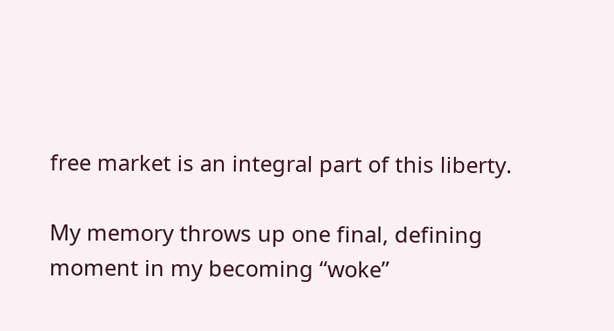free market is an integral part of this liberty.

My memory throws up one final, defining moment in my becoming “woke”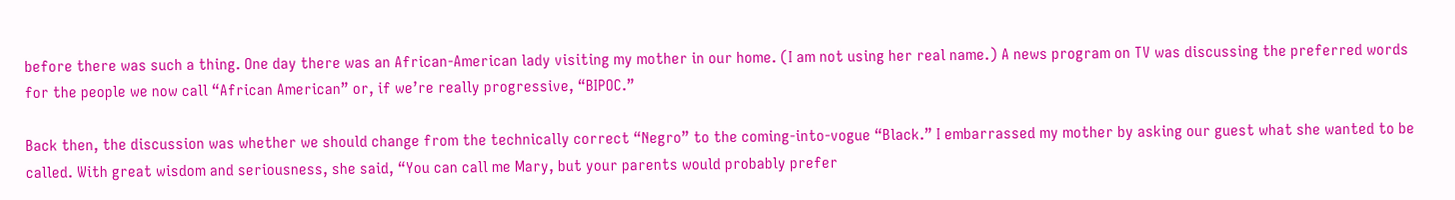before there was such a thing. One day there was an African-American lady visiting my mother in our home. (I am not using her real name.) A news program on TV was discussing the preferred words for the people we now call “African American” or, if we’re really progressive, “BIPOC.”

Back then, the discussion was whether we should change from the technically correct “Negro” to the coming-into-vogue “Black.” I embarrassed my mother by asking our guest what she wanted to be called. With great wisdom and seriousness, she said, “You can call me Mary, but your parents would probably prefer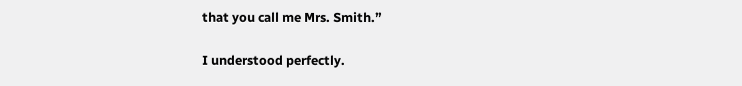that you call me Mrs. Smith.”

I understood perfectly.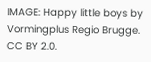IMAGE: Happy little boys by Vormingplus Regio Brugge. CC BY 2.0.